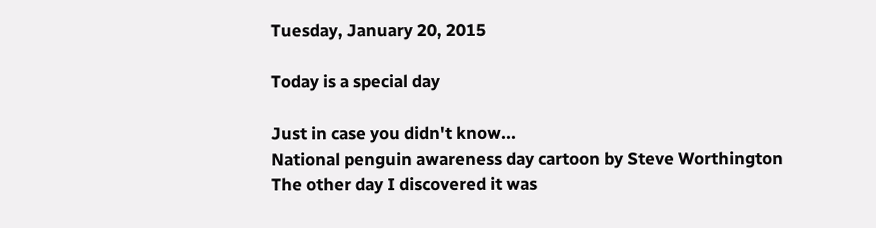Tuesday, January 20, 2015

Today is a special day

Just in case you didn't know...
National penguin awareness day cartoon by Steve Worthington
The other day I discovered it was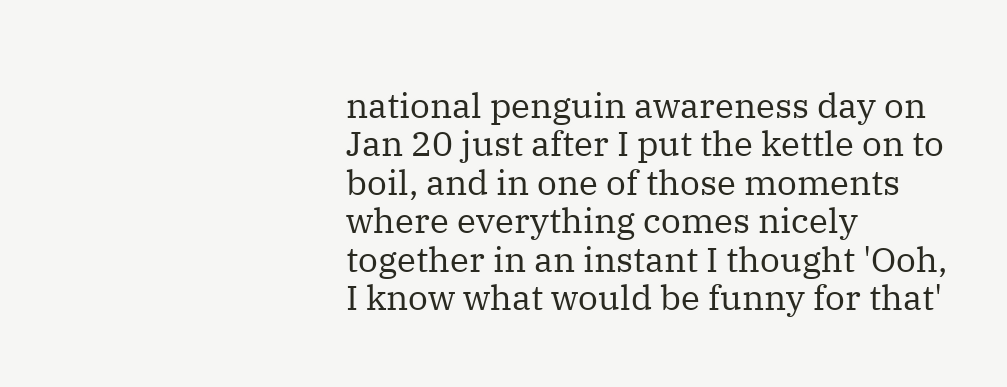national penguin awareness day on Jan 20 just after I put the kettle on to boil, and in one of those moments where everything comes nicely together in an instant I thought 'Ooh, I know what would be funny for that'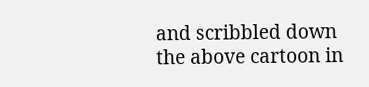and scribbled down the above cartoon in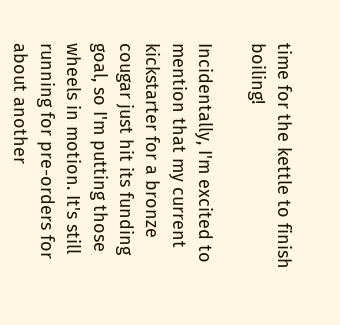time for the kettle to finish boiling!

Incidentally, I'm excited to mention that my current kickstarter for a bronze cougar just hit its funding goal, so I'm putting those wheels in motion. It's still running for pre-orders for about another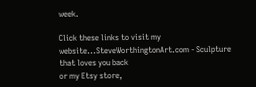week.

Click these links to visit my website...SteveWorthingtonArt.com - Sculpture that loves you back
or my Etsy store,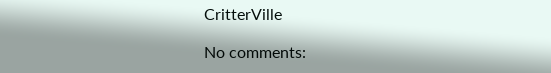CritterVille

No comments: